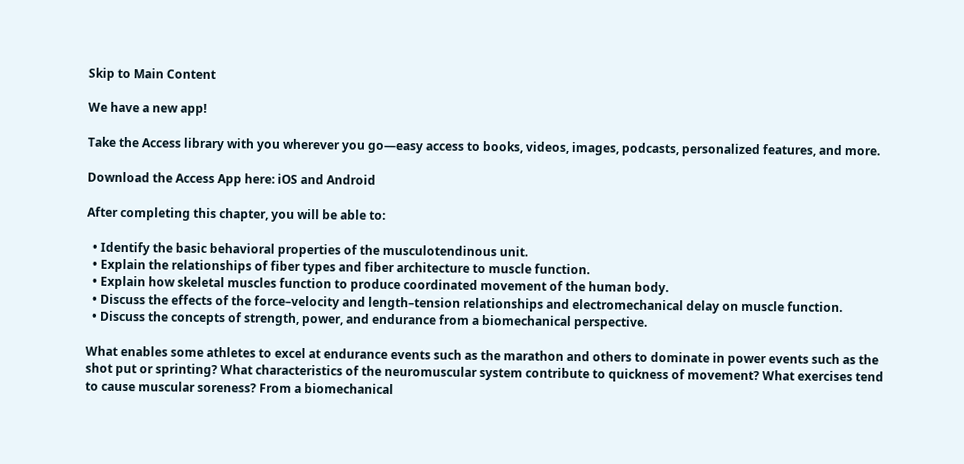Skip to Main Content

We have a new app!

Take the Access library with you wherever you go—easy access to books, videos, images, podcasts, personalized features, and more.

Download the Access App here: iOS and Android

After completing this chapter, you will be able to:

  • Identify the basic behavioral properties of the musculotendinous unit.
  • Explain the relationships of fiber types and fiber architecture to muscle function.
  • Explain how skeletal muscles function to produce coordinated movement of the human body.
  • Discuss the effects of the force–velocity and length–tension relationships and electromechanical delay on muscle function.
  • Discuss the concepts of strength, power, and endurance from a biomechanical perspective.

What enables some athletes to excel at endurance events such as the marathon and others to dominate in power events such as the shot put or sprinting? What characteristics of the neuromuscular system contribute to quickness of movement? What exercises tend to cause muscular soreness? From a biomechanical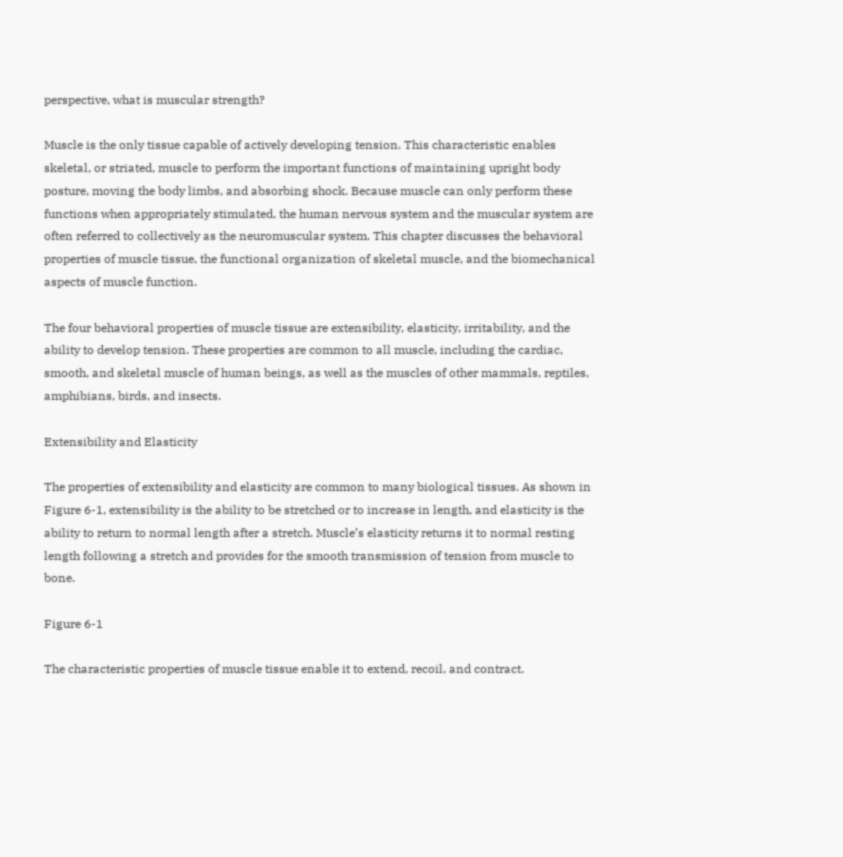perspective, what is muscular strength?

Muscle is the only tissue capable of actively developing tension. This characteristic enables skeletal, or striated, muscle to perform the important functions of maintaining upright body posture, moving the body limbs, and absorbing shock. Because muscle can only perform these functions when appropriately stimulated, the human nervous system and the muscular system are often referred to collectively as the neuromuscular system. This chapter discusses the behavioral properties of muscle tissue, the functional organization of skeletal muscle, and the biomechanical aspects of muscle function.

The four behavioral properties of muscle tissue are extensibility, elasticity, irritability, and the ability to develop tension. These properties are common to all muscle, including the cardiac, smooth, and skeletal muscle of human beings, as well as the muscles of other mammals, reptiles, amphibians, birds, and insects.

Extensibility and Elasticity

The properties of extensibility and elasticity are common to many biological tissues. As shown in Figure 6-1, extensibility is the ability to be stretched or to increase in length, and elasticity is the ability to return to normal length after a stretch. Muscle’s elasticity returns it to normal resting length following a stretch and provides for the smooth transmission of tension from muscle to bone.

Figure 6-1

The characteristic properties of muscle tissue enable it to extend, recoil, and contract.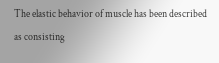The elastic behavior of muscle has been described as consisting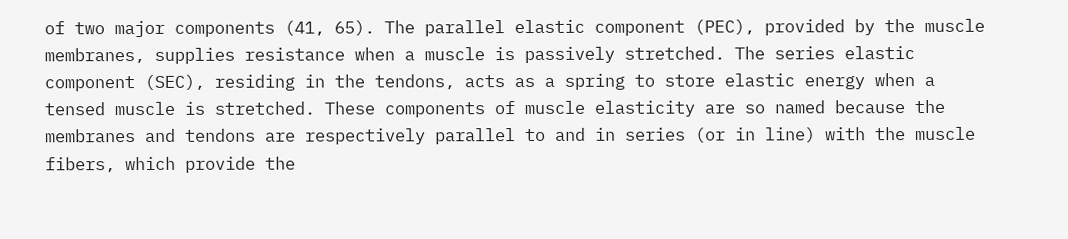of two major components (41, 65). The parallel elastic component (PEC), provided by the muscle membranes, supplies resistance when a muscle is passively stretched. The series elastic component (SEC), residing in the tendons, acts as a spring to store elastic energy when a tensed muscle is stretched. These components of muscle elasticity are so named because the membranes and tendons are respectively parallel to and in series (or in line) with the muscle fibers, which provide the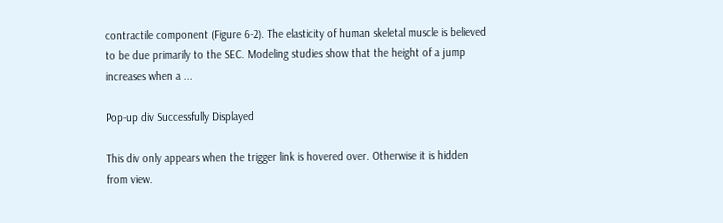contractile component (Figure 6-2). The elasticity of human skeletal muscle is believed to be due primarily to the SEC. Modeling studies show that the height of a jump increases when a ...

Pop-up div Successfully Displayed

This div only appears when the trigger link is hovered over. Otherwise it is hidden from view.